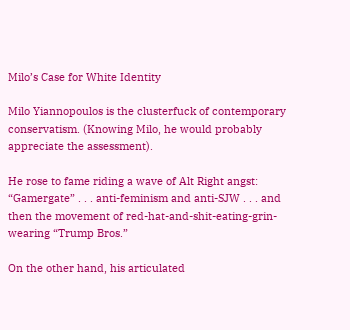Milo’s Case for White Identity

Milo Yiannopoulos is the clusterfuck of contemporary conservatism. (Knowing Milo, he would probably appreciate the assessment).

He rose to fame riding a wave of Alt Right angst: “Gamergate” . . . anti-feminism and anti-SJW . . . and then the movement of red-hat-and-shit-eating-grin-wearing “Trump Bros.”

On the other hand, his articulated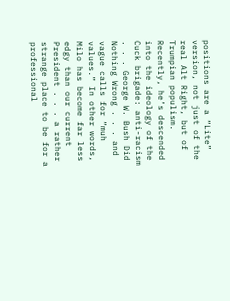positions are a “Lite” version, not just of the real Alt Right, but of Trumpian populism. Recently, he’s descended into the ideology of the Cuck brigade: anti-racism . . . George W. Bush Did Nothing Wrong . . . and vague calls for “muh values.” In other words, Milo has become far less edgy than our current President . . . a rather strange place to be for a professional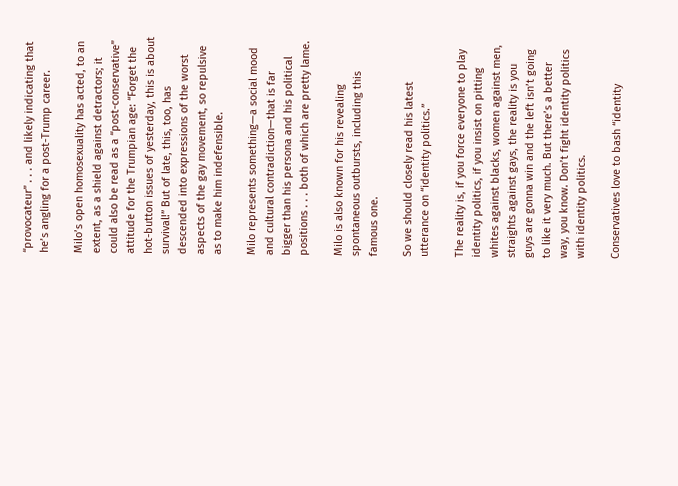“provocateur” . . . and likely indicating that he’s angling for a post-Trump career.

Milo’s open homosexuality has acted, to an extent, as a shield against detractors; it could also be read as a “post-conservative” attitude for the Trumpian age: “Forget the hot-button issues of yesterday, this is about survival!” But of late, this, too, has descended into expressions of the worst aspects of the gay movement, so repulsive as to make him indefensible.

Milo represents something—a social mood and cultural contradiction—that is far bigger than his persona and his political positions . . . both of which are pretty lame.

Milo is also known for his revealing spontaneous outbursts, including this famous one.

So we should closely read his latest utterance on “identity politics.”

The reality is, if you force everyone to play identity politics, if you insist on pitting whites against blacks, women against men, straights against gays, the reality is you guys are gonna win and the left isn’t going to like it very much. But there’s a better way, you know. Don’t fight identity politics with identity politics.

Conservatives love to bash “identity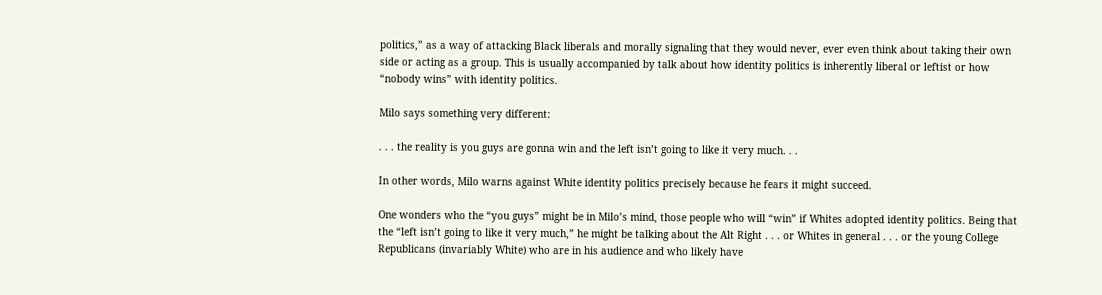politics,” as a way of attacking Black liberals and morally signaling that they would never, ever even think about taking their own side or acting as a group. This is usually accompanied by talk about how identity politics is inherently liberal or leftist or how “nobody wins” with identity politics.

Milo says something very different:

. . . the reality is you guys are gonna win and the left isn’t going to like it very much. . .

In other words, Milo warns against White identity politics precisely because he fears it might succeed.

One wonders who the “you guys” might be in Milo’s mind, those people who will “win” if Whites adopted identity politics. Being that the “left isn’t going to like it very much,” he might be talking about the Alt Right . . . or Whites in general . . . or the young College Republicans (invariably White) who are in his audience and who likely have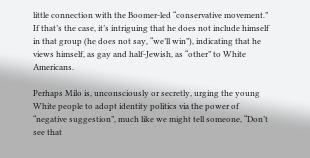little connection with the Boomer-led “conservative movement.” If that’s the case, it’s intriguing that he does not include himself in that group (he does not say, “we’ll win”), indicating that he views himself, as gay and half-Jewish, as “other” to White Americans.

Perhaps Milo is, unconsciously or secretly, urging the young White people to adopt identity politics via the power of “negative suggestion”, much like we might tell someone, “Don’t see that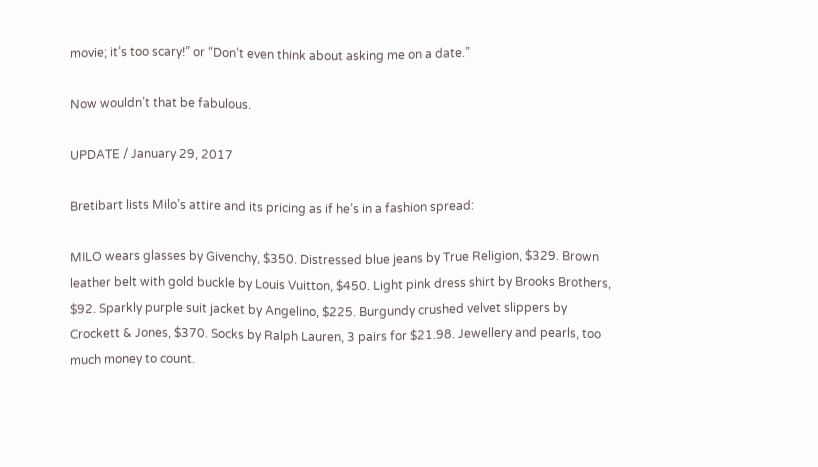movie; it’s too scary!” or “Don’t even think about asking me on a date.”

Now wouldn’t that be fabulous.

UPDATE / January 29, 2017

Bretibart lists Milo’s attire and its pricing as if he’s in a fashion spread:

MILO wears glasses by Givenchy, $350. Distressed blue jeans by True Religion, $329. Brown leather belt with gold buckle by Louis Vuitton, $450. Light pink dress shirt by Brooks Brothers, $92. Sparkly purple suit jacket by Angelino, $225. Burgundy crushed velvet slippers by Crockett & Jones, $370. Socks by Ralph Lauren, 3 pairs for $21.98. Jewellery and pearls, too much money to count.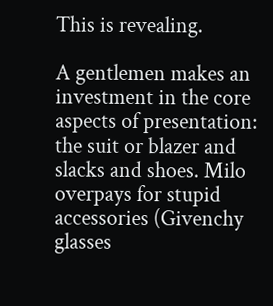This is revealing.

A gentlemen makes an investment in the core aspects of presentation: the suit or blazer and slacks and shoes. Milo overpays for stupid accessories (Givenchy glasses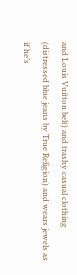and Louis Vuitton belt) and trashy casual clothing (distressed blue jeans by True Religion) and wears jewels as if he’s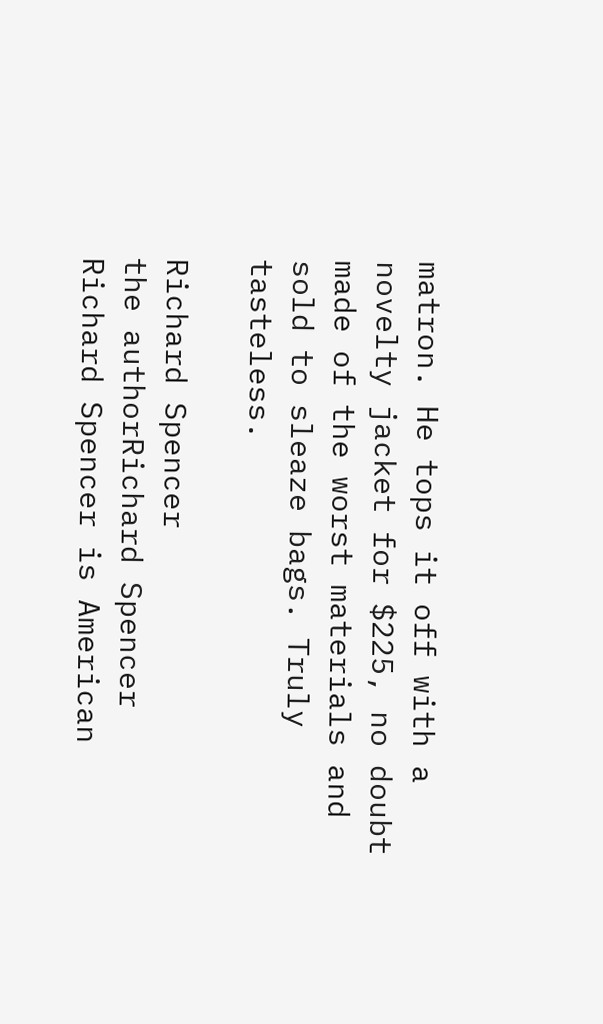matron. He tops it off with a novelty jacket for $225, no doubt made of the worst materials and sold to sleaze bags. Truly tasteless.

Richard Spencer
the authorRichard Spencer
Richard Spencer is American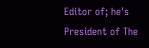Editor of; he's President of The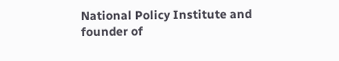National Policy Institute and founder of